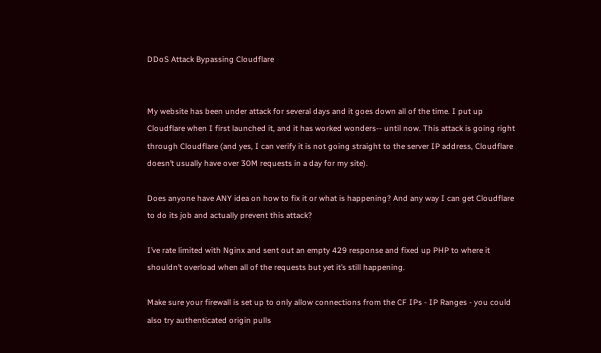DDoS Attack Bypassing Cloudflare


My website has been under attack for several days and it goes down all of the time. I put up Cloudflare when I first launched it, and it has worked wonders-- until now. This attack is going right through Cloudflare (and yes, I can verify it is not going straight to the server IP address, Cloudflare doesn’t usually have over 30M requests in a day for my site).

Does anyone have ANY idea on how to fix it or what is happening? And any way I can get Cloudflare to do its job and actually prevent this attack?

I’ve rate limited with Nginx and sent out an empty 429 response and fixed up PHP to where it shouldn’t overload when all of the requests but yet it’s still happening.

Make sure your firewall is set up to only allow connections from the CF IPs - IP Ranges - you could also try authenticated origin pulls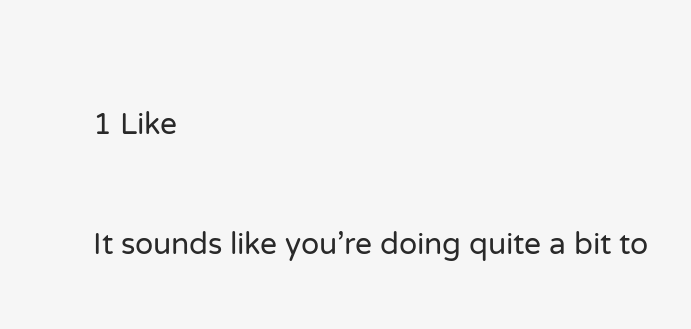1 Like

It sounds like you’re doing quite a bit to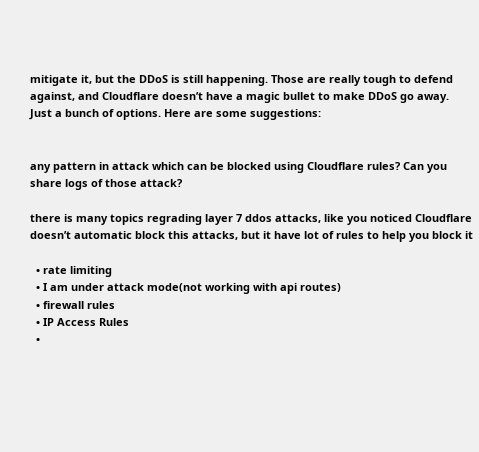mitigate it, but the DDoS is still happening. Those are really tough to defend against, and Cloudflare doesn’t have a magic bullet to make DDoS go away. Just a bunch of options. Here are some suggestions:


any pattern in attack which can be blocked using Cloudflare rules? Can you share logs of those attack?

there is many topics regrading layer 7 ddos attacks, like you noticed Cloudflare doesn’t automatic block this attacks, but it have lot of rules to help you block it

  • rate limiting
  • I am under attack mode(not working with api routes)
  • firewall rules
  • IP Access Rules
  •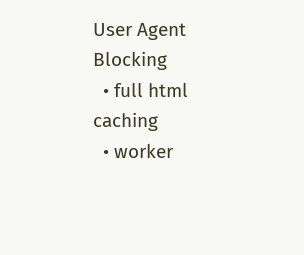User Agent Blocking
  • full html caching
  • worker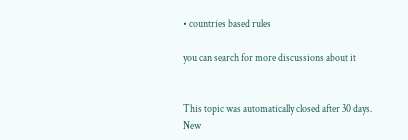• countries based rules

you can search for more discussions about it


This topic was automatically closed after 30 days. New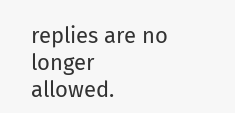replies are no longer allowed.